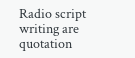Radio script writing are quotation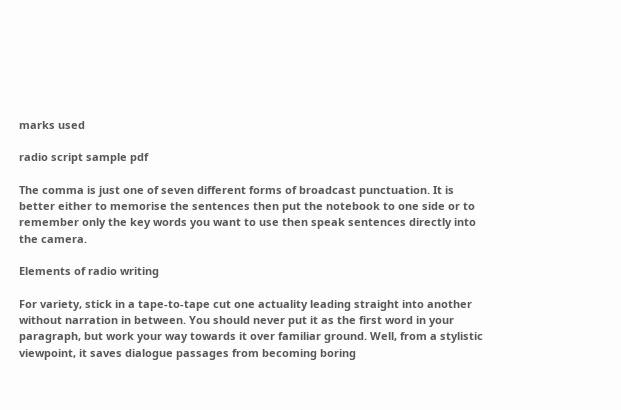marks used

radio script sample pdf

The comma is just one of seven different forms of broadcast punctuation. It is better either to memorise the sentences then put the notebook to one side or to remember only the key words you want to use then speak sentences directly into the camera.

Elements of radio writing

For variety, stick in a tape-to-tape cut one actuality leading straight into another without narration in between. You should never put it as the first word in your paragraph, but work your way towards it over familiar ground. Well, from a stylistic viewpoint, it saves dialogue passages from becoming boring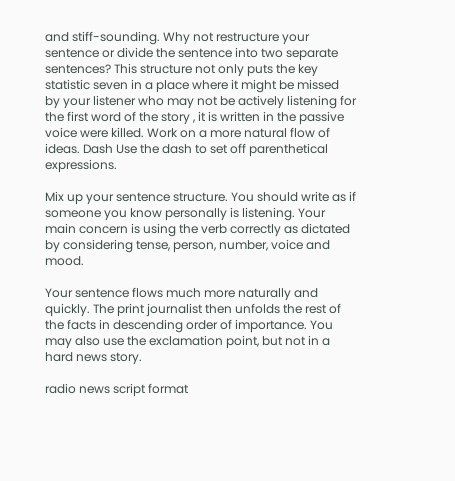and stiff-sounding. Why not restructure your sentence or divide the sentence into two separate sentences? This structure not only puts the key statistic seven in a place where it might be missed by your listener who may not be actively listening for the first word of the story , it is written in the passive voice were killed. Work on a more natural flow of ideas. Dash Use the dash to set off parenthetical expressions.

Mix up your sentence structure. You should write as if someone you know personally is listening. Your main concern is using the verb correctly as dictated by considering tense, person, number, voice and mood.

Your sentence flows much more naturally and quickly. The print journalist then unfolds the rest of the facts in descending order of importance. You may also use the exclamation point, but not in a hard news story.

radio news script format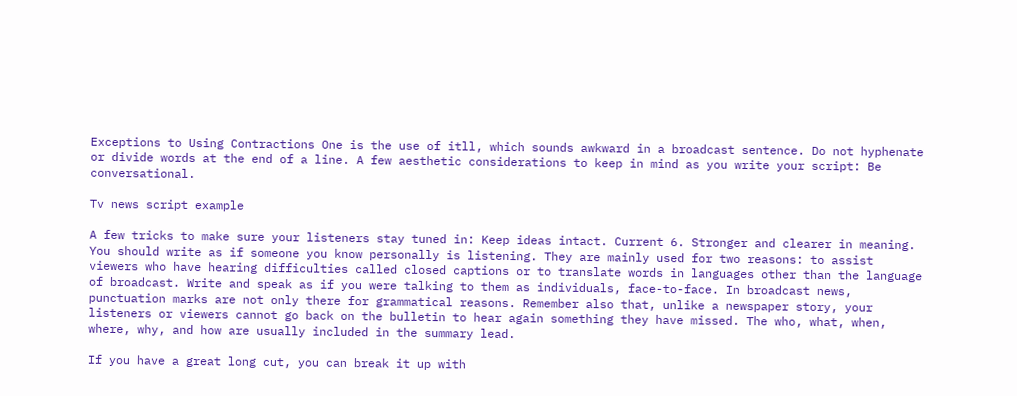Exceptions to Using Contractions One is the use of itll, which sounds awkward in a broadcast sentence. Do not hyphenate or divide words at the end of a line. A few aesthetic considerations to keep in mind as you write your script: Be conversational.

Tv news script example

A few tricks to make sure your listeners stay tuned in: Keep ideas intact. Current 6. Stronger and clearer in meaning. You should write as if someone you know personally is listening. They are mainly used for two reasons: to assist viewers who have hearing difficulties called closed captions or to translate words in languages other than the language of broadcast. Write and speak as if you were talking to them as individuals, face-to-face. In broadcast news, punctuation marks are not only there for grammatical reasons. Remember also that, unlike a newspaper story, your listeners or viewers cannot go back on the bulletin to hear again something they have missed. The who, what, when, where, why, and how are usually included in the summary lead.

If you have a great long cut, you can break it up with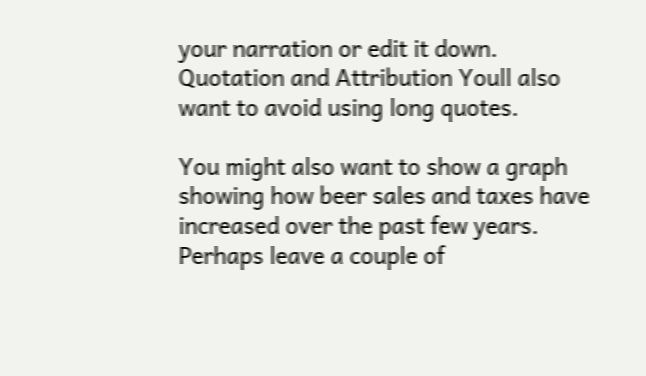your narration or edit it down. Quotation and Attribution Youll also want to avoid using long quotes.

You might also want to show a graph showing how beer sales and taxes have increased over the past few years. Perhaps leave a couple of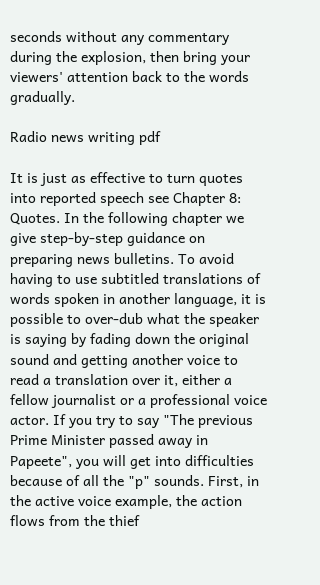seconds without any commentary during the explosion, then bring your viewers' attention back to the words gradually.

Radio news writing pdf

It is just as effective to turn quotes into reported speech see Chapter 8: Quotes. In the following chapter we give step-by-step guidance on preparing news bulletins. To avoid having to use subtitled translations of words spoken in another language, it is possible to over-dub what the speaker is saying by fading down the original sound and getting another voice to read a translation over it, either a fellow journalist or a professional voice actor. If you try to say "The previous Prime Minister passed away in Papeete", you will get into difficulties because of all the "p" sounds. First, in the active voice example, the action flows from the thief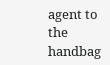agent to the handbag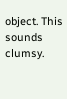object. This sounds clumsy.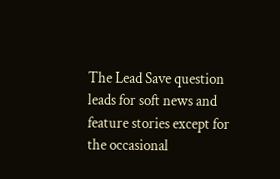The Lead Save question leads for soft news and feature stories except for the occasional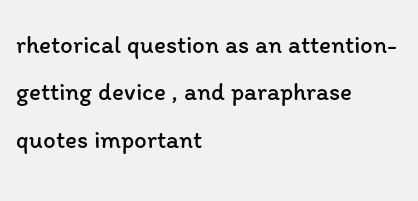rhetorical question as an attention-getting device , and paraphrase quotes important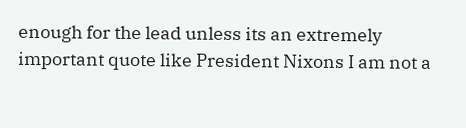enough for the lead unless its an extremely important quote like President Nixons I am not a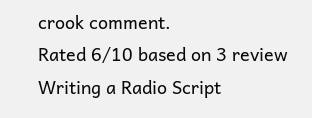crook comment.
Rated 6/10 based on 3 review
Writing a Radio Script